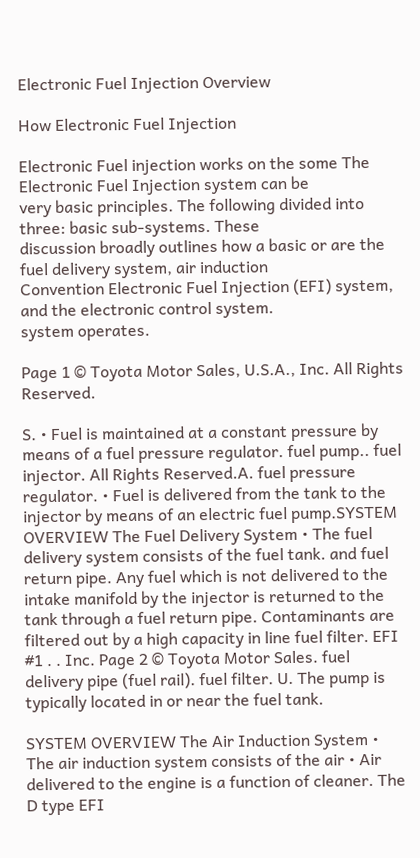Electronic Fuel Injection Overview

How Electronic Fuel Injection

Electronic Fuel injection works on the some The Electronic Fuel Injection system can be
very basic principles. The following divided into three: basic sub-systems. These
discussion broadly outlines how a basic or are the fuel delivery system, air induction
Convention Electronic Fuel Injection (EFI) system, and the electronic control system.
system operates.

Page 1 © Toyota Motor Sales, U.S.A., Inc. All Rights Reserved.

S. • Fuel is maintained at a constant pressure by means of a fuel pressure regulator. fuel pump.. fuel injector. All Rights Reserved.A. fuel pressure regulator. • Fuel is delivered from the tank to the injector by means of an electric fuel pump.SYSTEM OVERVIEW The Fuel Delivery System • The fuel delivery system consists of the fuel tank. and fuel return pipe. Any fuel which is not delivered to the intake manifold by the injector is returned to the tank through a fuel return pipe. Contaminants are filtered out by a high capacity in line fuel filter. EFI #1 . . Inc. Page 2 © Toyota Motor Sales. fuel delivery pipe (fuel rail). fuel filter. U. The pump is typically located in or near the fuel tank.

SYSTEM OVERVIEW The Air Induction System • The air induction system consists of the air • Air delivered to the engine is a function of cleaner. The D type EFI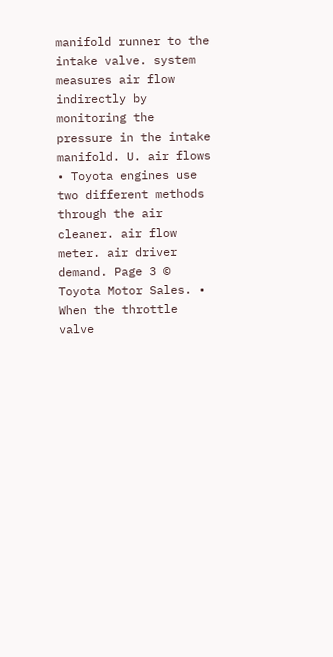manifold runner to the intake valve. system measures air flow indirectly by monitoring the pressure in the intake manifold. U. air flows • Toyota engines use two different methods through the air cleaner. air flow meter. air driver demand. Page 3 © Toyota Motor Sales. • When the throttle valve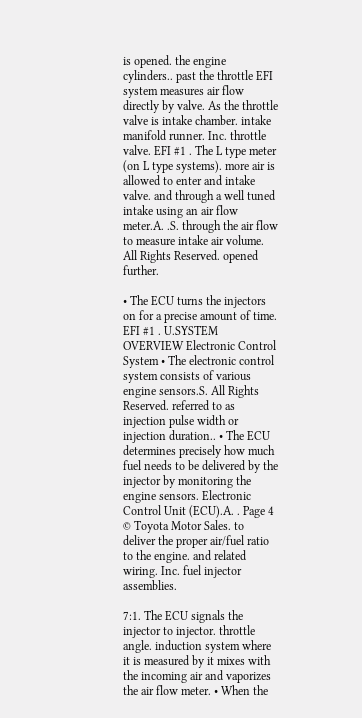is opened. the engine cylinders.. past the throttle EFI system measures air flow directly by valve. As the throttle valve is intake chamber. intake manifold runner. Inc. throttle valve. EFI #1 . The L type meter (on L type systems). more air is allowed to enter and intake valve. and through a well tuned intake using an air flow meter.A. .S. through the air flow to measure intake air volume. All Rights Reserved. opened further.

• The ECU turns the injectors on for a precise amount of time. EFI #1 . U.SYSTEM OVERVIEW Electronic Control System • The electronic control system consists of various engine sensors.S. All Rights Reserved. referred to as injection pulse width or injection duration.. • The ECU determines precisely how much fuel needs to be delivered by the injector by monitoring the engine sensors. Electronic Control Unit (ECU).A. . Page 4 © Toyota Motor Sales. to deliver the proper air/fuel ratio to the engine. and related wiring. Inc. fuel injector assemblies.

7:1. The ECU signals the injector to injector. throttle angle. induction system where it is measured by it mixes with the incoming air and vaporizes the air flow meter. • When the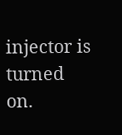injector is turned on.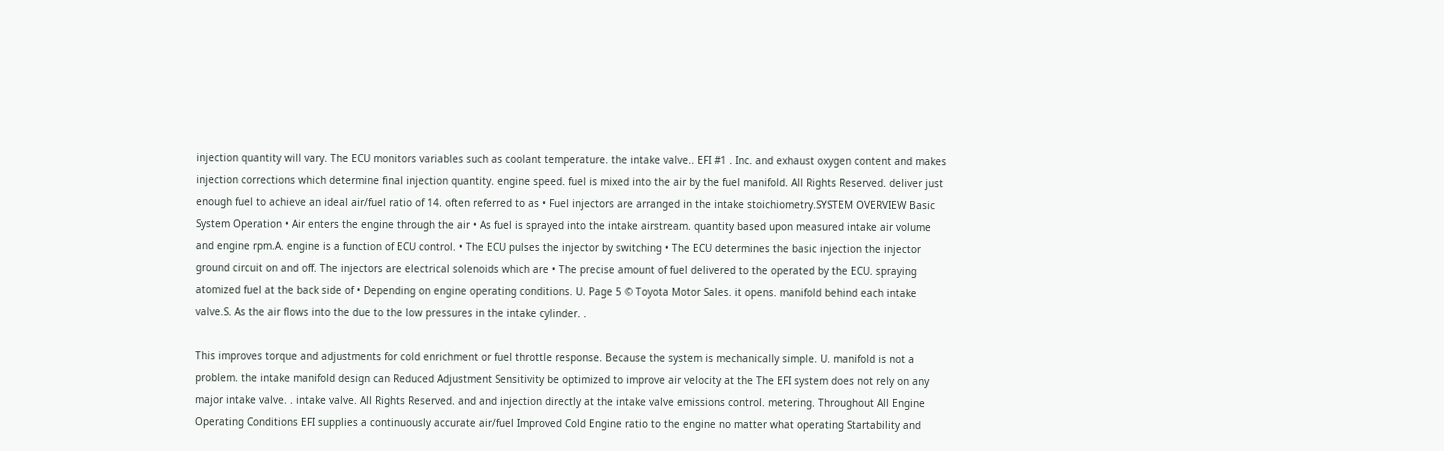injection quantity will vary. The ECU monitors variables such as coolant temperature. the intake valve.. EFI #1 . Inc. and exhaust oxygen content and makes injection corrections which determine final injection quantity. engine speed. fuel is mixed into the air by the fuel manifold. All Rights Reserved. deliver just enough fuel to achieve an ideal air/fuel ratio of 14. often referred to as • Fuel injectors are arranged in the intake stoichiometry.SYSTEM OVERVIEW Basic System Operation • Air enters the engine through the air • As fuel is sprayed into the intake airstream. quantity based upon measured intake air volume and engine rpm.A. engine is a function of ECU control. • The ECU pulses the injector by switching • The ECU determines the basic injection the injector ground circuit on and off. The injectors are electrical solenoids which are • The precise amount of fuel delivered to the operated by the ECU. spraying atomized fuel at the back side of • Depending on engine operating conditions. U. Page 5 © Toyota Motor Sales. it opens. manifold behind each intake valve.S. As the air flows into the due to the low pressures in the intake cylinder. .

This improves torque and adjustments for cold enrichment or fuel throttle response. Because the system is mechanically simple. U. manifold is not a problem. the intake manifold design can Reduced Adjustment Sensitivity be optimized to improve air velocity at the The EFI system does not rely on any major intake valve. . intake valve. All Rights Reserved. and and injection directly at the intake valve emissions control. metering. Throughout All Engine Operating Conditions EFI supplies a continuously accurate air/fuel Improved Cold Engine ratio to the engine no matter what operating Startability and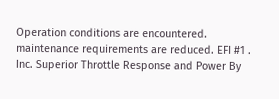Operation conditions are encountered. maintenance requirements are reduced. EFI #1 . Inc. Superior Throttle Response and Power By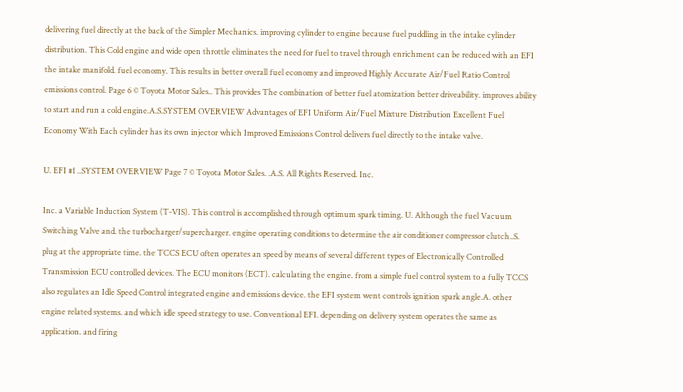delivering fuel directly at the back of the Simpler Mechanics. improving cylinder to engine because fuel puddling in the intake cylinder distribution. This Cold engine and wide open throttle eliminates the need for fuel to travel through enrichment can be reduced with an EFI the intake manifold. fuel economy. This results in better overall fuel economy and improved Highly Accurate Air/Fuel Ratio Control emissions control. Page 6 © Toyota Motor Sales.. This provides The combination of better fuel atomization better driveability. improves ability to start and run a cold engine.A.S.SYSTEM OVERVIEW Advantages of EFI Uniform Air/Fuel Mixture Distribution Excellent Fuel Economy With Each cylinder has its own injector which Improved Emissions Control delivers fuel directly to the intake valve.

U. EFI #1 ..SYSTEM OVERVIEW Page 7 © Toyota Motor Sales. .A.S. All Rights Reserved. Inc.

Inc. a Variable Induction System (T-VIS). This control is accomplished through optimum spark timing. U. Although the fuel Vacuum Switching Valve and. the turbocharger/supercharger. engine operating conditions to determine the air conditioner compressor clutch..S. plug at the appropriate time. the TCCS ECU often operates an speed by means of several different types of Electronically Controlled Transmission ECU controlled devices. The ECU monitors (ECT). calculating the engine. from a simple fuel control system to a fully TCCS also regulates an Idle Speed Control integrated engine and emissions device. the EFI system went controls ignition spark angle.A. other engine related systems. and which idle speed strategy to use. Conventional EFI. depending on delivery system operates the same as application. and firing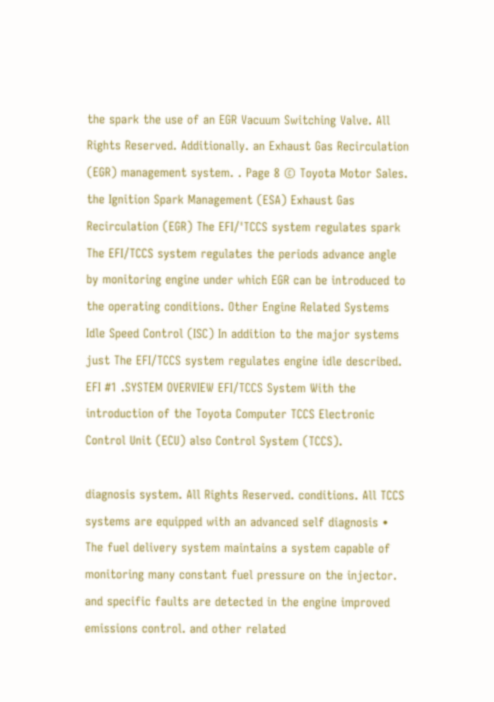the spark the use of an EGR Vacuum Switching Valve. All Rights Reserved. Additionally. an Exhaust Gas Recirculation (EGR) management system. . Page 8 © Toyota Motor Sales. the Ignition Spark Management (ESA) Exhaust Gas Recirculation (EGR) The EFI/'TCCS system regulates spark The EFI/TCCS system regulates the periods advance angle by monitoring engine under which EGR can be introduced to the operating conditions. Other Engine Related Systems Idle Speed Control (ISC) In addition to the major systems just The EFI/TCCS system regulates engine idle described. EFI #1 .SYSTEM OVERVIEW EFI/TCCS System With the introduction of the Toyota Computer TCCS Electronic Control Unit (ECU) also Control System (TCCS).

diagnosis system. All Rights Reserved. conditions. All TCCS systems are equipped with an advanced self diagnosis • The fuel delivery system maintains a system capable of monitoring many constant fuel pressure on the injector. and specific faults are detected in the engine improved emissions control. and other related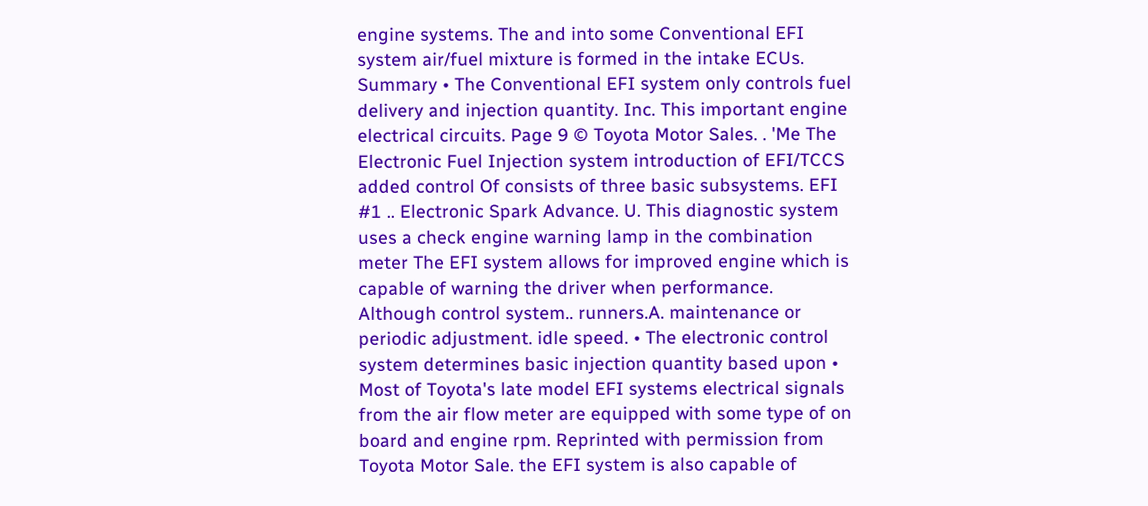engine systems. The and into some Conventional EFI system air/fuel mixture is formed in the intake ECUs. Summary • The Conventional EFI system only controls fuel delivery and injection quantity. Inc. This important engine electrical circuits. Page 9 © Toyota Motor Sales. . 'Me The Electronic Fuel Injection system introduction of EFI/TCCS added control Of consists of three basic subsystems. EFI #1 .. Electronic Spark Advance. U. This diagnostic system uses a check engine warning lamp in the combination meter The EFI system allows for improved engine which is capable of warning the driver when performance. Although control system.. runners.A. maintenance or periodic adjustment. idle speed. • The electronic control system determines basic injection quantity based upon • Most of Toyota's late model EFI systems electrical signals from the air flow meter are equipped with some type of on board and engine rpm. Reprinted with permission from Toyota Motor Sale. the EFI system is also capable of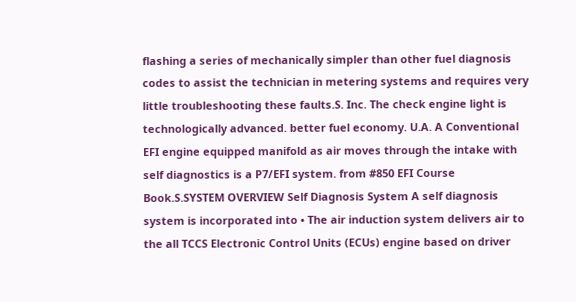flashing a series of mechanically simpler than other fuel diagnosis codes to assist the technician in metering systems and requires very little troubleshooting these faults.S. Inc. The check engine light is technologically advanced. better fuel economy. U.A. A Conventional EFI engine equipped manifold as air moves through the intake with self diagnostics is a P7/EFI system. from #850 EFI Course Book.S.SYSTEM OVERVIEW Self Diagnosis System A self diagnosis system is incorporated into • The air induction system delivers air to the all TCCS Electronic Control Units (ECUs) engine based on driver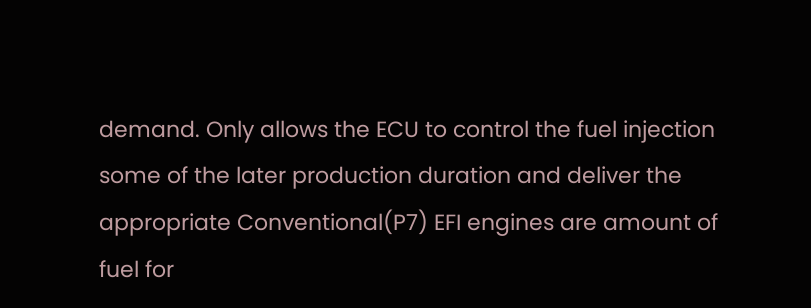demand. Only allows the ECU to control the fuel injection some of the later production duration and deliver the appropriate Conventional(P7) EFI engines are amount of fuel for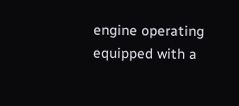engine operating equipped with a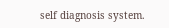self diagnosis system.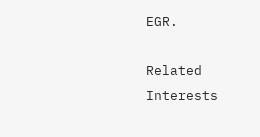EGR.

Related Interests